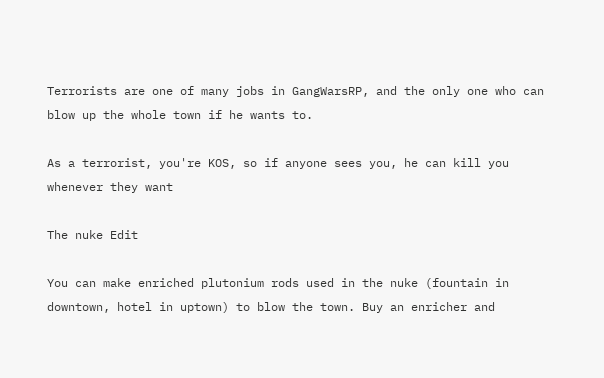Terrorists are one of many jobs in GangWarsRP, and the only one who can blow up the whole town if he wants to.

As a terrorist, you're KOS, so if anyone sees you, he can kill you whenever they want

The nuke Edit

You can make enriched plutonium rods used in the nuke (fountain in downtown, hotel in uptown) to blow the town. Buy an enricher and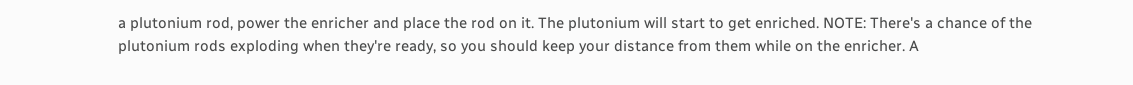a plutonium rod, power the enricher and place the rod on it. The plutonium will start to get enriched. NOTE: There's a chance of the plutonium rods exploding when they're ready, so you should keep your distance from them while on the enricher. A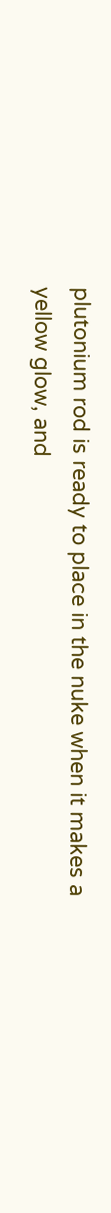plutonium rod is ready to place in the nuke when it makes a yellow glow, and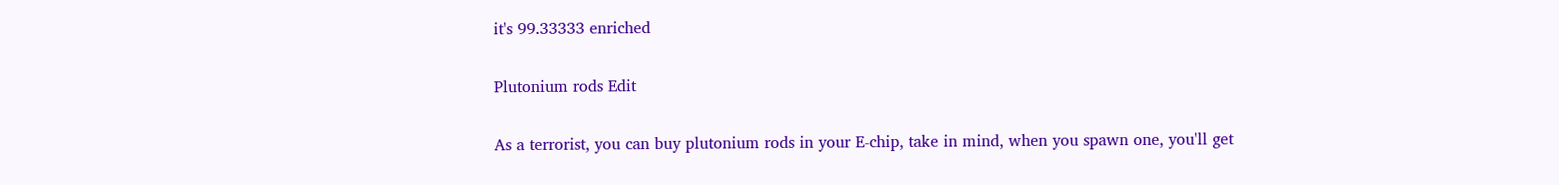it's 99.33333 enriched

Plutonium rods Edit

As a terrorist, you can buy plutonium rods in your E-chip, take in mind, when you spawn one, you'll get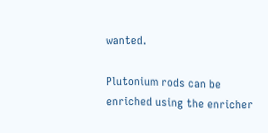wanted.

Plutonium rods can be enriched using the enricher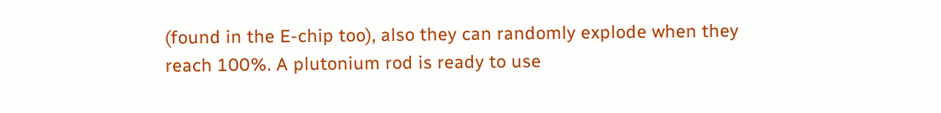(found in the E-chip too), also they can randomly explode when they reach 100%. A plutonium rod is ready to use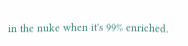in the nuke when it's 99% enriched.